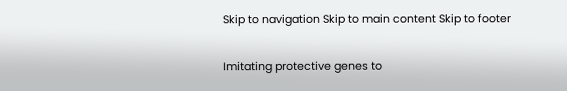Skip to navigation Skip to main content Skip to footer

Imitating protective genes to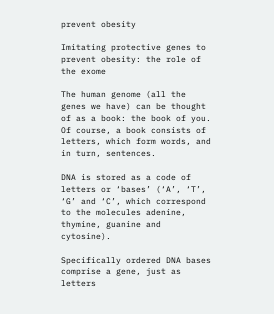prevent obesity

Imitating protective genes to prevent obesity: the role of the exome

The human genome (all the genes we have) can be thought of as a book: the book of you. Of course, a book consists of letters, which form words, and in turn, sentences.

DNA is stored as a code of letters or ‘bases’ (‘A’, ‘T’, ‘G’ and ‘C’, which correspond to the molecules adenine, thymine, guanine and cytosine).

Specifically ordered DNA bases comprise a gene, just as letters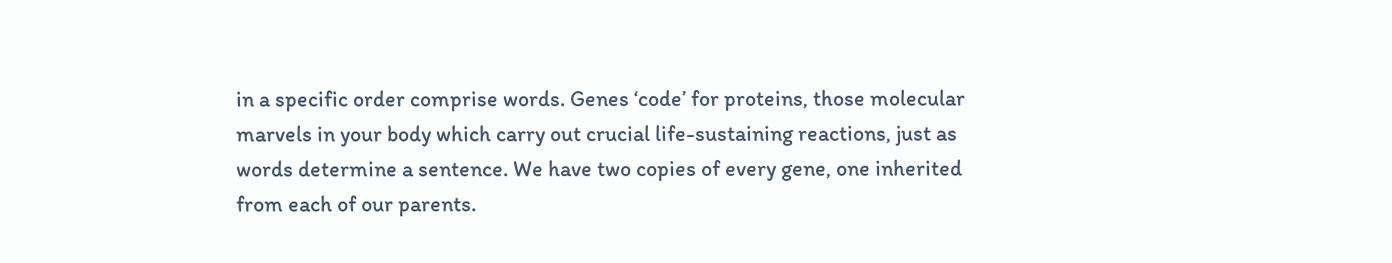in a specific order comprise words. Genes ‘code’ for proteins, those molecular marvels in your body which carry out crucial life-sustaining reactions, just as words determine a sentence. We have two copies of every gene, one inherited from each of our parents.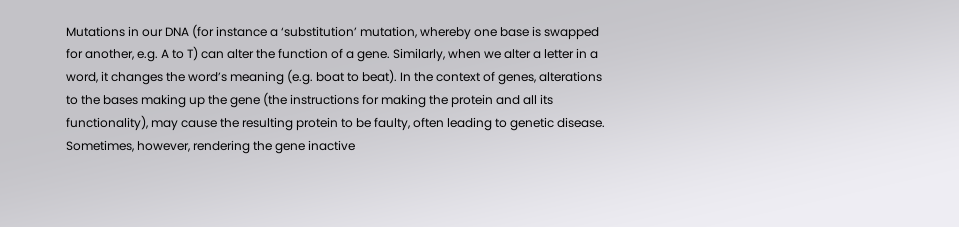Mutations in our DNA (for instance a ‘substitution’ mutation, whereby one base is swapped for another, e.g. A to T) can alter the function of a gene. Similarly, when we alter a letter in a word, it changes the word’s meaning (e.g. boat to beat). In the context of genes, alterations to the bases making up the gene (the instructions for making the protein and all its functionality), may cause the resulting protein to be faulty, often leading to genetic disease. Sometimes, however, rendering the gene inactive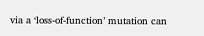via a ‘loss-of-function’ mutation can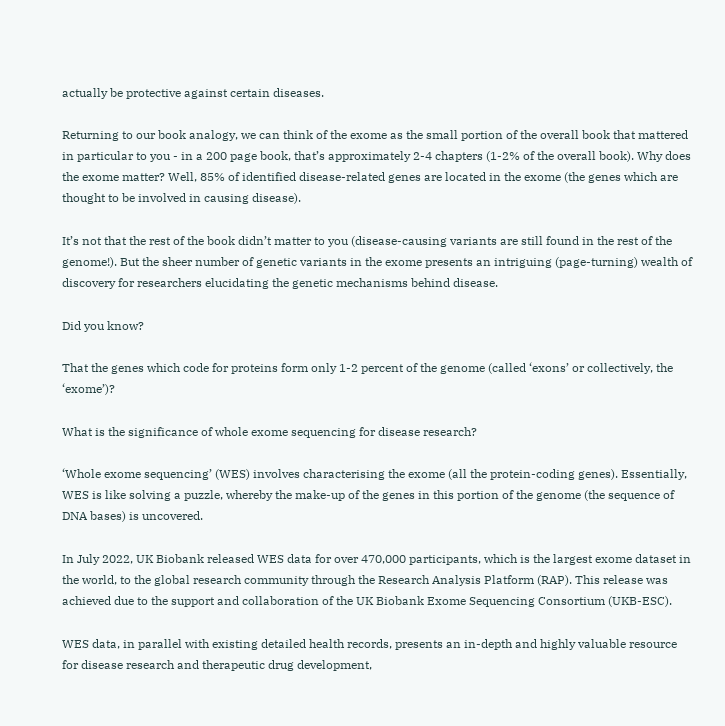actually be protective against certain diseases.

Returning to our book analogy, we can think of the exome as the small portion of the overall book that mattered in particular to you - in a 200 page book, that’s approximately 2-4 chapters (1-2% of the overall book). Why does the exome matter? Well, 85% of identified disease-related genes are located in the exome (the genes which are thought to be involved in causing disease).

It’s not that the rest of the book didn’t matter to you (disease-causing variants are still found in the rest of the genome!). But the sheer number of genetic variants in the exome presents an intriguing (page-turning) wealth of discovery for researchers elucidating the genetic mechanisms behind disease.

Did you know?

That the genes which code for proteins form only 1-2 percent of the genome (called ‘exons’ or collectively, the ‘exome’)?

What is the significance of whole exome sequencing for disease research?

‘Whole exome sequencing’ (WES) involves characterising the exome (all the protein-coding genes). Essentially, WES is like solving a puzzle, whereby the make-up of the genes in this portion of the genome (the sequence of DNA bases) is uncovered.

In July 2022, UK Biobank released WES data for over 470,000 participants, which is the largest exome dataset in the world, to the global research community through the Research Analysis Platform (RAP). This release was achieved due to the support and collaboration of the UK Biobank Exome Sequencing Consortium (UKB-ESC).

WES data, in parallel with existing detailed health records, presents an in-depth and highly valuable resource for disease research and therapeutic drug development,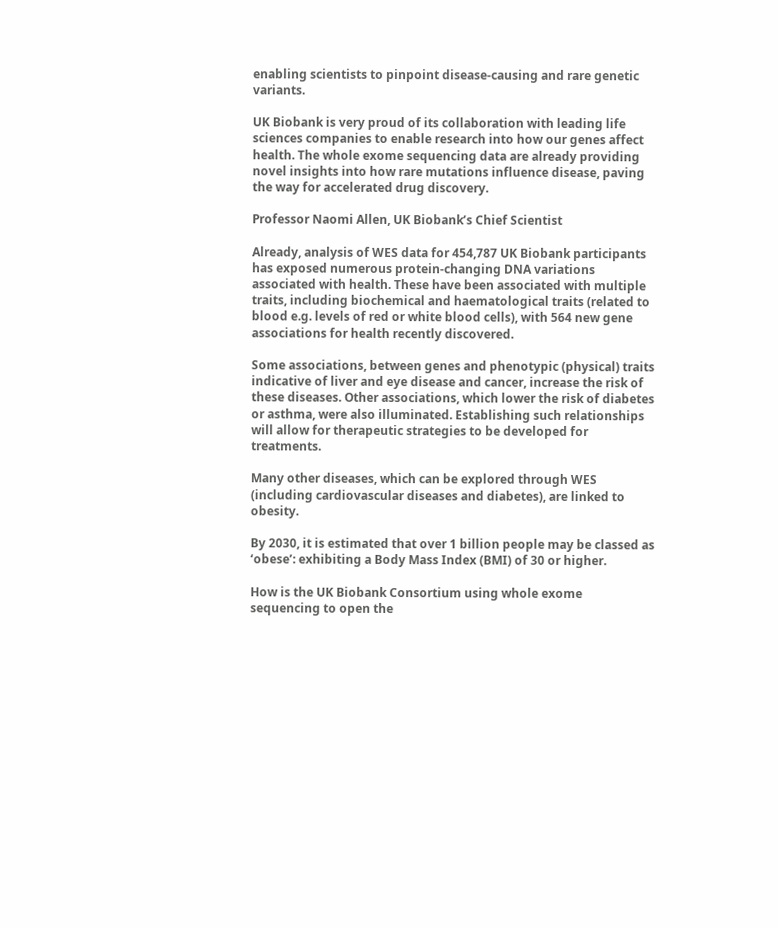enabling scientists to pinpoint disease-causing and rare genetic variants.

UK Biobank is very proud of its collaboration with leading life sciences companies to enable research into how our genes affect health. The whole exome sequencing data are already providing novel insights into how rare mutations influence disease, paving the way for accelerated drug discovery.

Professor Naomi Allen, UK Biobank’s Chief Scientist

Already, analysis of WES data for 454,787 UK Biobank participants has exposed numerous protein-changing DNA variations associated with health. These have been associated with multiple traits, including biochemical and haematological traits (related to blood e.g. levels of red or white blood cells), with 564 new gene associations for health recently discovered.

Some associations, between genes and phenotypic (physical) traits indicative of liver and eye disease and cancer, increase the risk of these diseases. Other associations, which lower the risk of diabetes or asthma, were also illuminated. Establishing such relationships will allow for therapeutic strategies to be developed for treatments.

Many other diseases, which can be explored through WES (including cardiovascular diseases and diabetes), are linked to obesity.

By 2030, it is estimated that over 1 billion people may be classed as ‘obese’: exhibiting a Body Mass Index (BMI) of 30 or higher.

How is the UK Biobank Consortium using whole exome sequencing to open the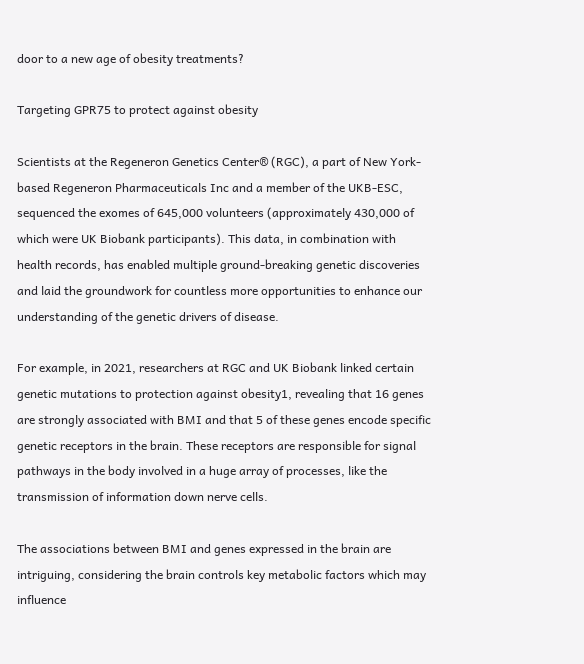door to a new age of obesity treatments?

Targeting GPR75 to protect against obesity

Scientists at the Regeneron Genetics Center® (RGC), a part of New York-based Regeneron Pharmaceuticals Inc and a member of the UKB-ESC, sequenced the exomes of 645,000 volunteers (approximately 430,000 of which were UK Biobank participants). This data, in combination with health records, has enabled multiple ground-breaking genetic discoveries and laid the groundwork for countless more opportunities to enhance our understanding of the genetic drivers of disease.

For example, in 2021, researchers at RGC and UK Biobank linked certain genetic mutations to protection against obesity1, revealing that 16 genes are strongly associated with BMI and that 5 of these genes encode specific genetic receptors in the brain. These receptors are responsible for signal pathways in the body involved in a huge array of processes, like the transmission of information down nerve cells.

The associations between BMI and genes expressed in the brain are intriguing, considering the brain controls key metabolic factors which may influence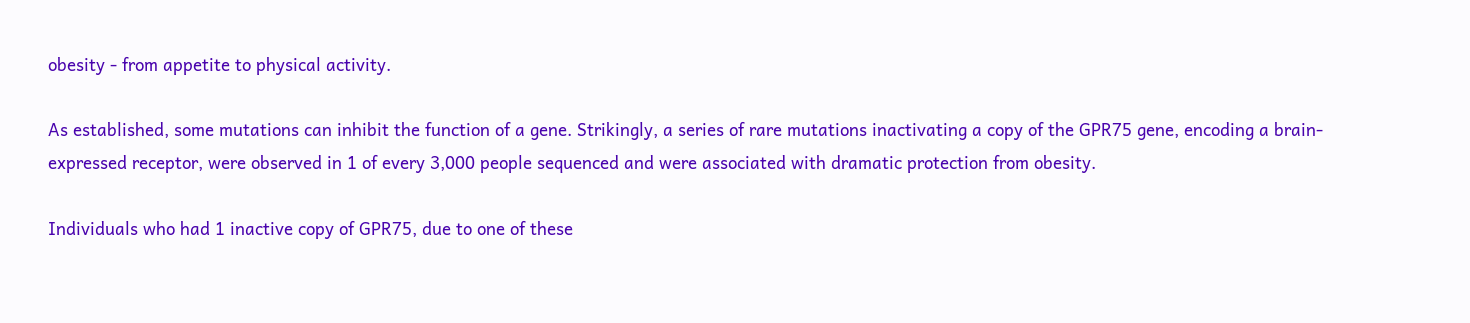obesity - from appetite to physical activity.

As established, some mutations can inhibit the function of a gene. Strikingly, a series of rare mutations inactivating a copy of the GPR75 gene, encoding a brain-expressed receptor, were observed in 1 of every 3,000 people sequenced and were associated with dramatic protection from obesity.

Individuals who had 1 inactive copy of GPR75, due to one of these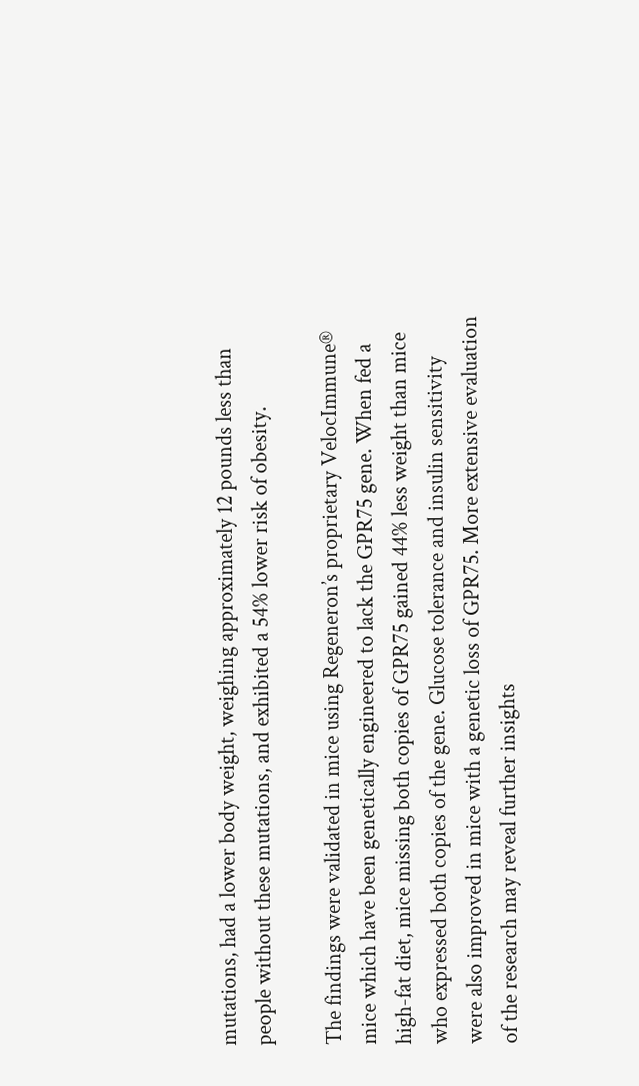mutations, had a lower body weight, weighing approximately 12 pounds less than people without these mutations, and exhibited a 54% lower risk of obesity.

The findings were validated in mice using Regeneron’s proprietary VelocImmune® mice which have been genetically engineered to lack the GPR75 gene. When fed a high-fat diet, mice missing both copies of GPR75 gained 44% less weight than mice who expressed both copies of the gene. Glucose tolerance and insulin sensitivity were also improved in mice with a genetic loss of GPR75. More extensive evaluation of the research may reveal further insights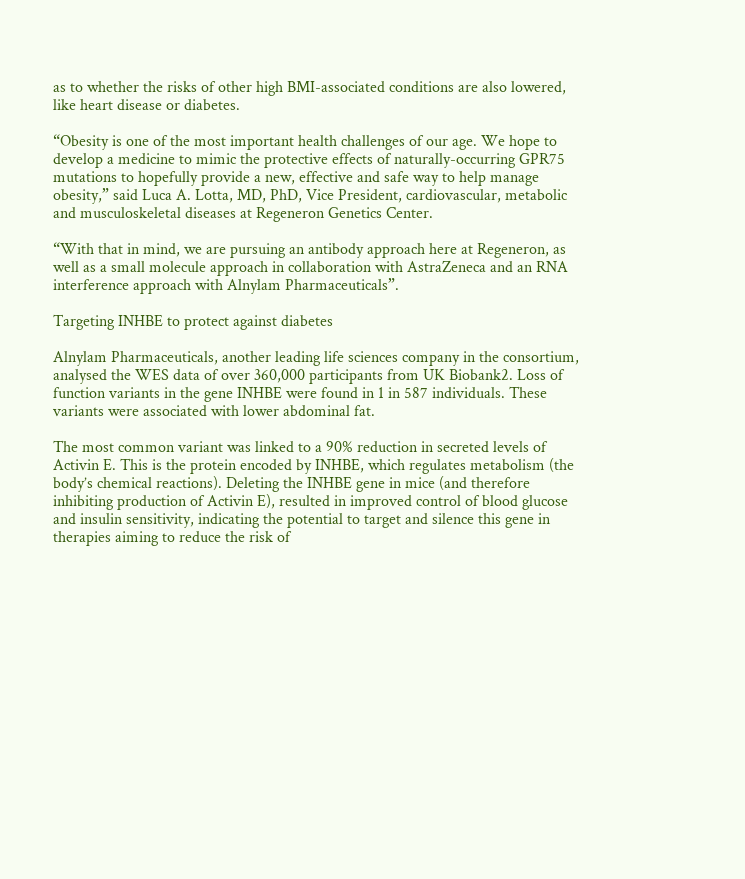as to whether the risks of other high BMI-associated conditions are also lowered, like heart disease or diabetes.

“Obesity is one of the most important health challenges of our age. We hope to develop a medicine to mimic the protective effects of naturally-occurring GPR75 mutations to hopefully provide a new, effective and safe way to help manage obesity,” said Luca A. Lotta, MD, PhD, Vice President, cardiovascular, metabolic and musculoskeletal diseases at Regeneron Genetics Center.

“With that in mind, we are pursuing an antibody approach here at Regeneron, as well as a small molecule approach in collaboration with AstraZeneca and an RNA interference approach with Alnylam Pharmaceuticals”.

Targeting INHBE to protect against diabetes

Alnylam Pharmaceuticals, another leading life sciences company in the consortium, analysed the WES data of over 360,000 participants from UK Biobank2. Loss of function variants in the gene INHBE were found in 1 in 587 individuals. These variants were associated with lower abdominal fat.

The most common variant was linked to a 90% reduction in secreted levels of Activin E. This is the protein encoded by INHBE, which regulates metabolism (the body’s chemical reactions). Deleting the INHBE gene in mice (and therefore inhibiting production of Activin E), resulted in improved control of blood glucose and insulin sensitivity, indicating the potential to target and silence this gene in therapies aiming to reduce the risk of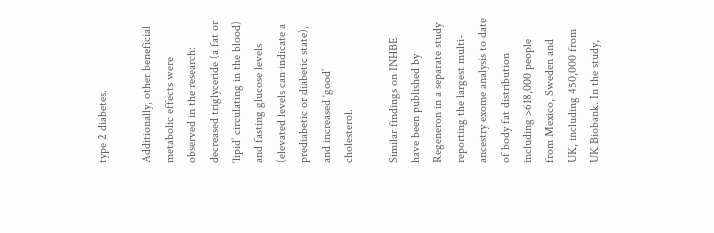type 2 diabetes.

Additionally, other beneficial metabolic effects were observed in the research: decreased triglyceride (a fat or ‘lipid’ circulating in the blood) and fasting glucose levels (elevated levels can indicate a prediabetic or diabetic state), and increased ‘good’ cholesterol.

Similar findings on INHBE have been published by Regeneron in a separate study reporting the largest multi-ancestry exome analysis to date of body fat distribution including >618,000 people from Mexico, Sweden and UK, including 450,000 from UK Biobank. In the study,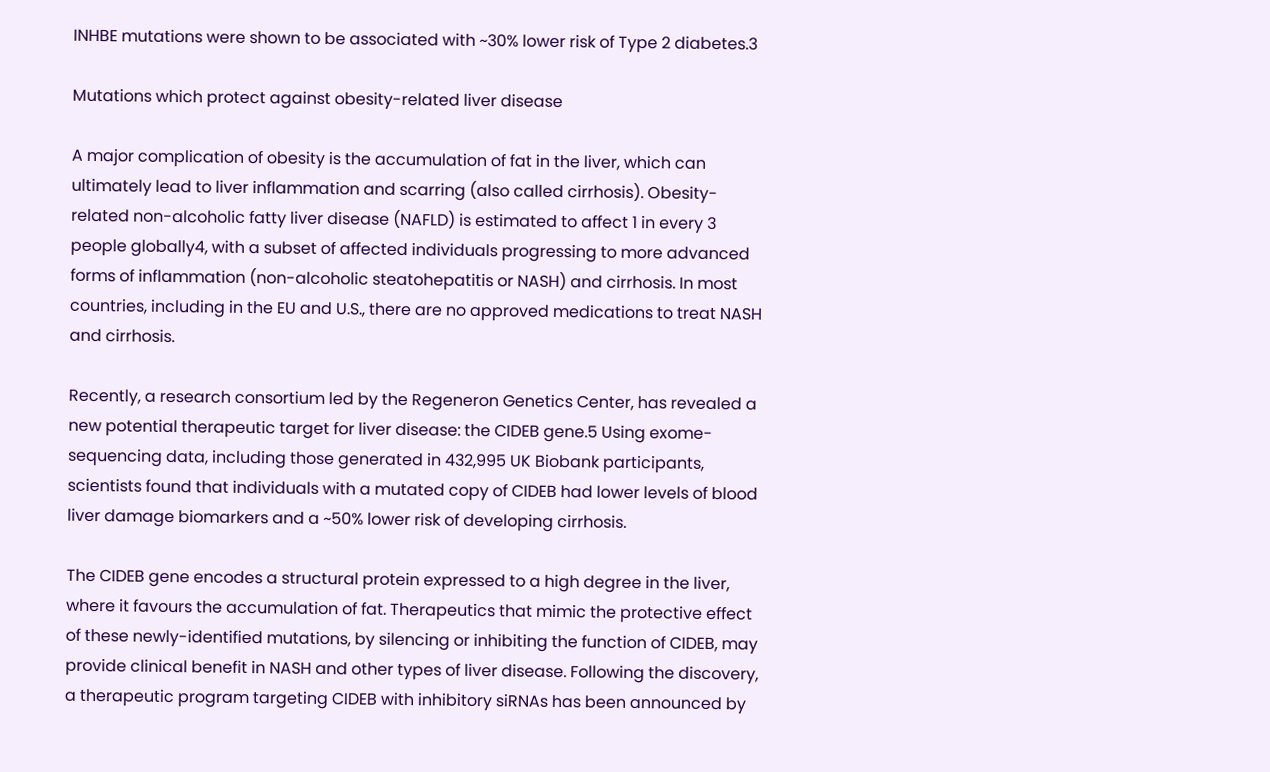INHBE mutations were shown to be associated with ~30% lower risk of Type 2 diabetes.3

Mutations which protect against obesity-related liver disease

A major complication of obesity is the accumulation of fat in the liver, which can ultimately lead to liver inflammation and scarring (also called cirrhosis). Obesity-related non-alcoholic fatty liver disease (NAFLD) is estimated to affect 1 in every 3 people globally4, with a subset of affected individuals progressing to more advanced forms of inflammation (non-alcoholic steatohepatitis or NASH) and cirrhosis. In most countries, including in the EU and U.S., there are no approved medications to treat NASH and cirrhosis.

Recently, a research consortium led by the Regeneron Genetics Center, has revealed a new potential therapeutic target for liver disease: the CIDEB gene.5 Using exome-sequencing data, including those generated in 432,995 UK Biobank participants, scientists found that individuals with a mutated copy of CIDEB had lower levels of blood liver damage biomarkers and a ~50% lower risk of developing cirrhosis.

The CIDEB gene encodes a structural protein expressed to a high degree in the liver, where it favours the accumulation of fat. Therapeutics that mimic the protective effect of these newly-identified mutations, by silencing or inhibiting the function of CIDEB, may provide clinical benefit in NASH and other types of liver disease. Following the discovery, a therapeutic program targeting CIDEB with inhibitory siRNAs has been announced by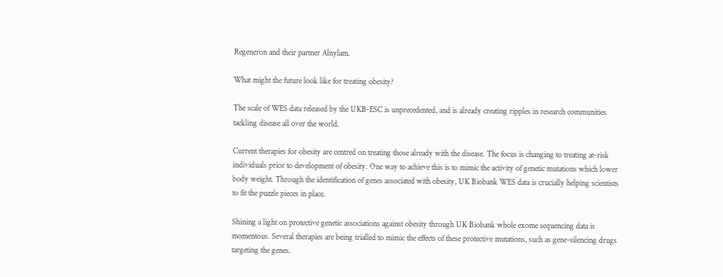Regeneron and their partner Alnylam.

What might the future look like for treating obesity?

The scale of WES data released by the UKB-ESC is unprecedented, and is already creating ripples in research communities tackling disease all over the world.

Current therapies for obesity are centred on treating those already with the disease. The focus is changing to treating at-risk individuals prior to development of obesity. One way to achieve this is to mimic the activity of genetic mutations which lower body weight. Through the identification of genes associated with obesity, UK Biobank WES data is crucially helping scientists to fit the puzzle pieces in place.

Shining a light on protective genetic associations against obesity through UK Biobank whole exome sequencing data is momentous. Several therapies are being trialled to mimic the effects of these protective mutations, such as gene-silencing drugs targeting the genes.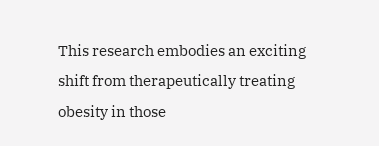This research embodies an exciting shift from therapeutically treating obesity in those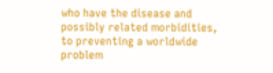who have the disease and possibly related morbidities, to preventing a worldwide problem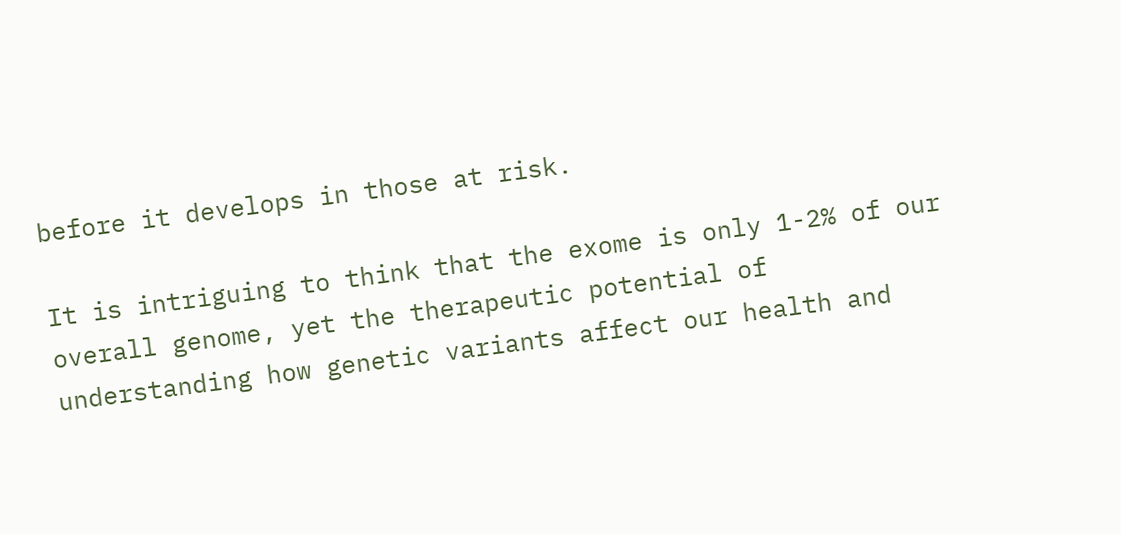before it develops in those at risk.

It is intriguing to think that the exome is only 1-2% of our overall genome, yet the therapeutic potential of understanding how genetic variants affect our health and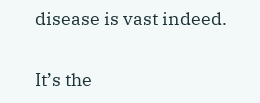disease is vast indeed.

It’s the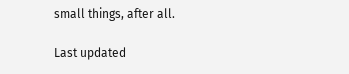small things, after all.

Last updated